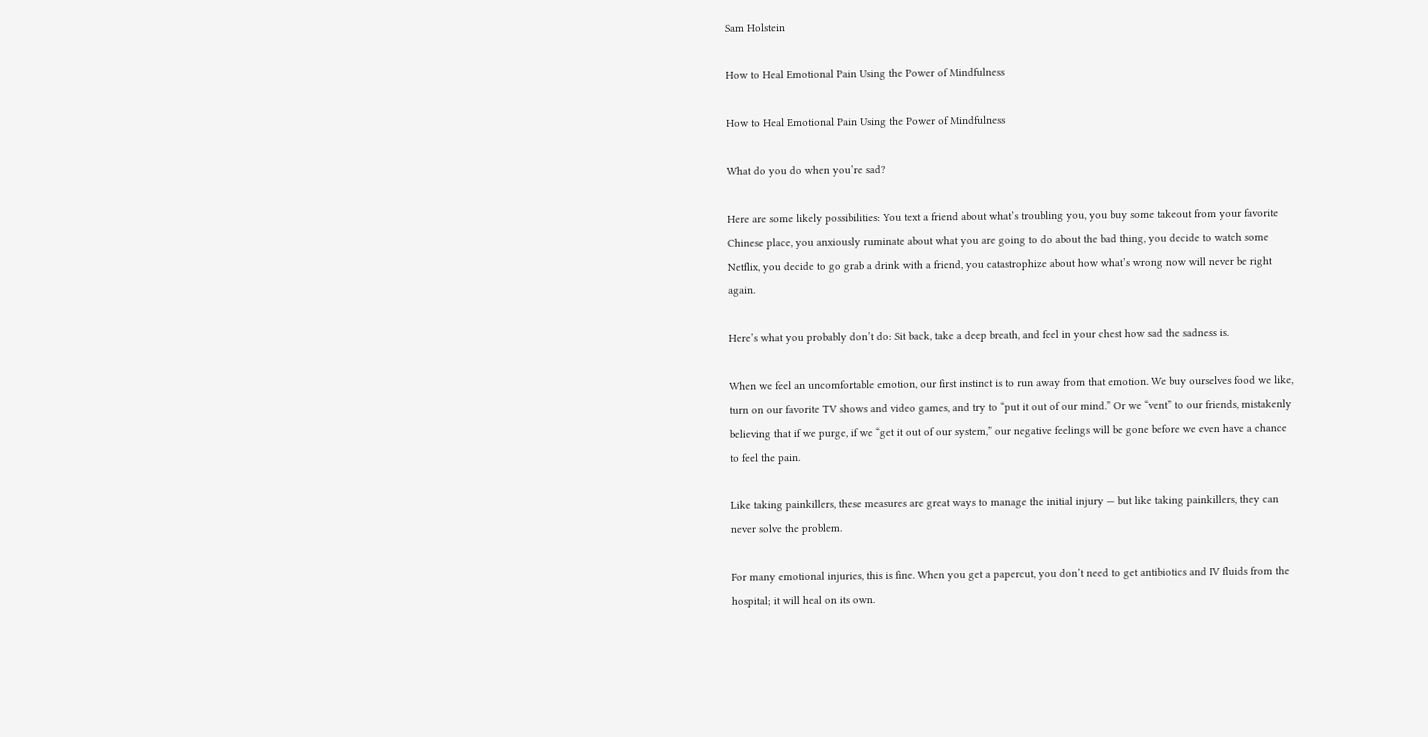Sam Holstein

How to Heal Emotional Pain Using the Power of Mindfulness

How to Heal Emotional Pain Using the Power of Mindfulness

What do you do when you’re sad?

Here are some likely possibilities: You text a friend about what’s troubling you, you buy some takeout from your favorite Chinese place, you anxiously ruminate about what you are going to do about the bad thing, you decide to watch some Netflix, you decide to go grab a drink with a friend, you catastrophize about how what’s wrong now will never be right again.

Here’s what you probably don’t do: Sit back, take a deep breath, and feel in your chest how sad the sadness is.

When we feel an uncomfortable emotion, our first instinct is to run away from that emotion. We buy ourselves food we like, turn on our favorite TV shows and video games, and try to “put it out of our mind.” Or we “vent” to our friends, mistakenly believing that if we purge, if we “get it out of our system,” our negative feelings will be gone before we even have a chance to feel the pain.

Like taking painkillers, these measures are great ways to manage the initial injury — but like taking painkillers, they can never solve the problem.

For many emotional injuries, this is fine. When you get a papercut, you don’t need to get antibiotics and IV fluids from the hospital; it will heal on its own.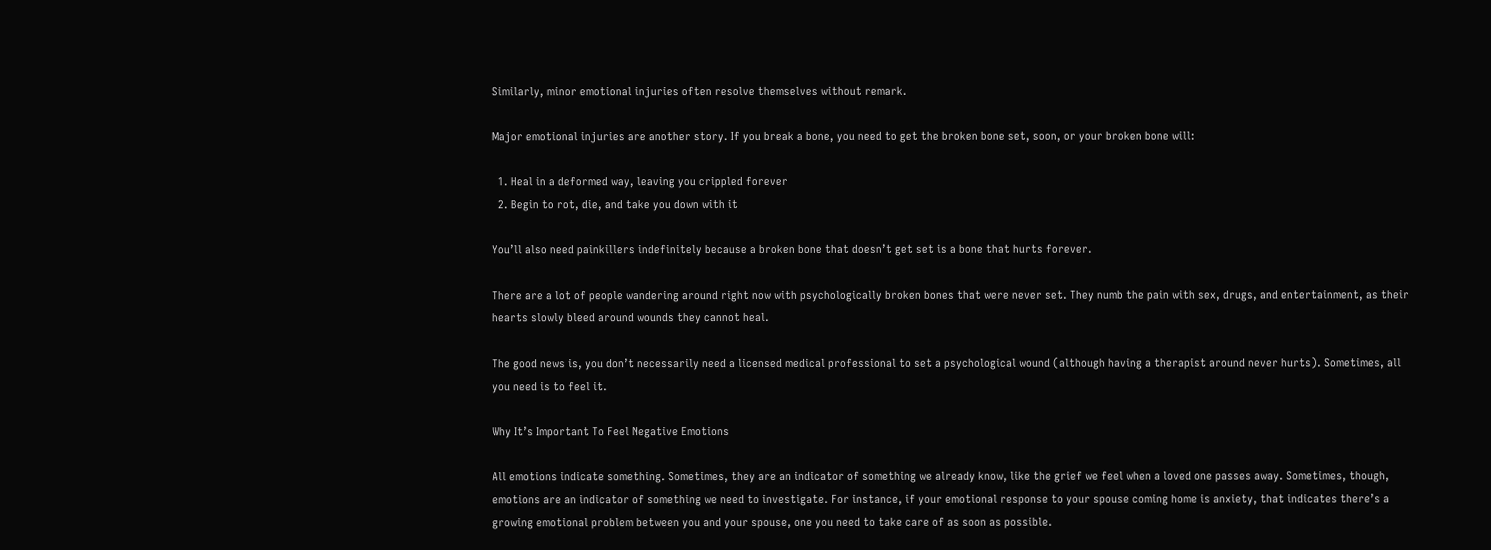Similarly, minor emotional injuries often resolve themselves without remark.

Major emotional injuries are another story. If you break a bone, you need to get the broken bone set, soon, or your broken bone will:

  1. Heal in a deformed way, leaving you crippled forever
  2. Begin to rot, die, and take you down with it

You’ll also need painkillers indefinitely because a broken bone that doesn’t get set is a bone that hurts forever.

There are a lot of people wandering around right now with psychologically broken bones that were never set. They numb the pain with sex, drugs, and entertainment, as their hearts slowly bleed around wounds they cannot heal.

The good news is, you don’t necessarily need a licensed medical professional to set a psychological wound (although having a therapist around never hurts). Sometimes, all you need is to feel it.

Why It’s Important To Feel Negative Emotions

All emotions indicate something. Sometimes, they are an indicator of something we already know, like the grief we feel when a loved one passes away. Sometimes, though, emotions are an indicator of something we need to investigate. For instance, if your emotional response to your spouse coming home is anxiety, that indicates there’s a growing emotional problem between you and your spouse, one you need to take care of as soon as possible.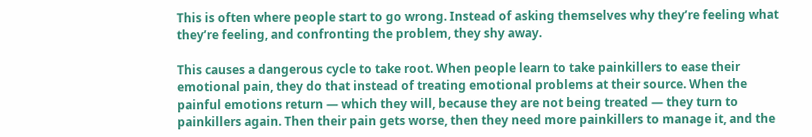This is often where people start to go wrong. Instead of asking themselves why they’re feeling what they’re feeling, and confronting the problem, they shy away.

This causes a dangerous cycle to take root. When people learn to take painkillers to ease their emotional pain, they do that instead of treating emotional problems at their source. When the painful emotions return — which they will, because they are not being treated — they turn to painkillers again. Then their pain gets worse, then they need more painkillers to manage it, and the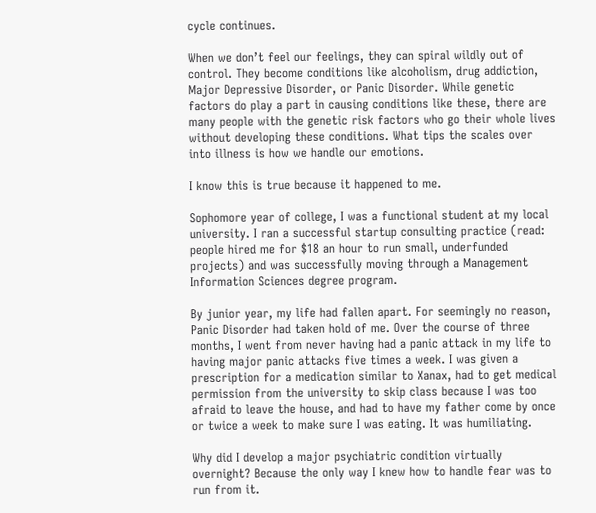cycle continues.

When we don’t feel our feelings, they can spiral wildly out of control. They become conditions like alcoholism, drug addiction, Major Depressive Disorder, or Panic Disorder. While genetic factors do play a part in causing conditions like these, there are many people with the genetic risk factors who go their whole lives without developing these conditions. What tips the scales over into illness is how we handle our emotions.

I know this is true because it happened to me.

Sophomore year of college, I was a functional student at my local university. I ran a successful startup consulting practice (read: people hired me for $18 an hour to run small, underfunded projects) and was successfully moving through a Management Information Sciences degree program.

By junior year, my life had fallen apart. For seemingly no reason, Panic Disorder had taken hold of me. Over the course of three months, I went from never having had a panic attack in my life to having major panic attacks five times a week. I was given a prescription for a medication similar to Xanax, had to get medical permission from the university to skip class because I was too afraid to leave the house, and had to have my father come by once or twice a week to make sure I was eating. It was humiliating.

Why did I develop a major psychiatric condition virtually overnight? Because the only way I knew how to handle fear was to run from it.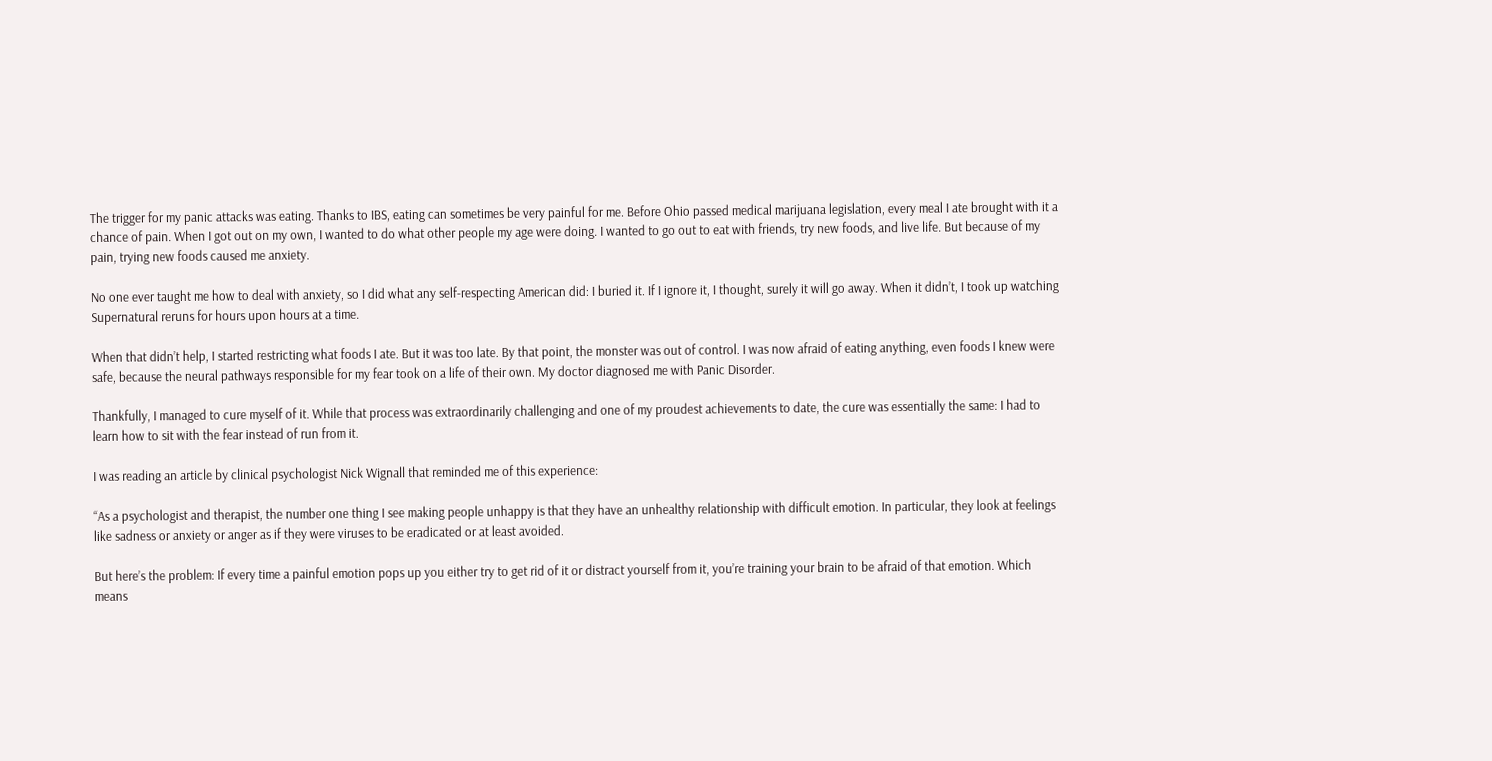The trigger for my panic attacks was eating. Thanks to IBS, eating can sometimes be very painful for me. Before Ohio passed medical marijuana legislation, every meal I ate brought with it a chance of pain. When I got out on my own, I wanted to do what other people my age were doing. I wanted to go out to eat with friends, try new foods, and live life. But because of my pain, trying new foods caused me anxiety.

No one ever taught me how to deal with anxiety, so I did what any self-respecting American did: I buried it. If I ignore it, I thought, surely it will go away. When it didn’t, I took up watching Supernatural reruns for hours upon hours at a time.

When that didn’t help, I started restricting what foods I ate. But it was too late. By that point, the monster was out of control. I was now afraid of eating anything, even foods I knew were safe, because the neural pathways responsible for my fear took on a life of their own. My doctor diagnosed me with Panic Disorder.

Thankfully, I managed to cure myself of it. While that process was extraordinarily challenging and one of my proudest achievements to date, the cure was essentially the same: I had to learn how to sit with the fear instead of run from it.

I was reading an article by clinical psychologist Nick Wignall that reminded me of this experience:

“As a psychologist and therapist, the number one thing I see making people unhappy is that they have an unhealthy relationship with difficult emotion. In particular, they look at feelings like sadness or anxiety or anger as if they were viruses to be eradicated or at least avoided.

But here’s the problem: If every time a painful emotion pops up you either try to get rid of it or distract yourself from it, you’re training your brain to be afraid of that emotion. Which means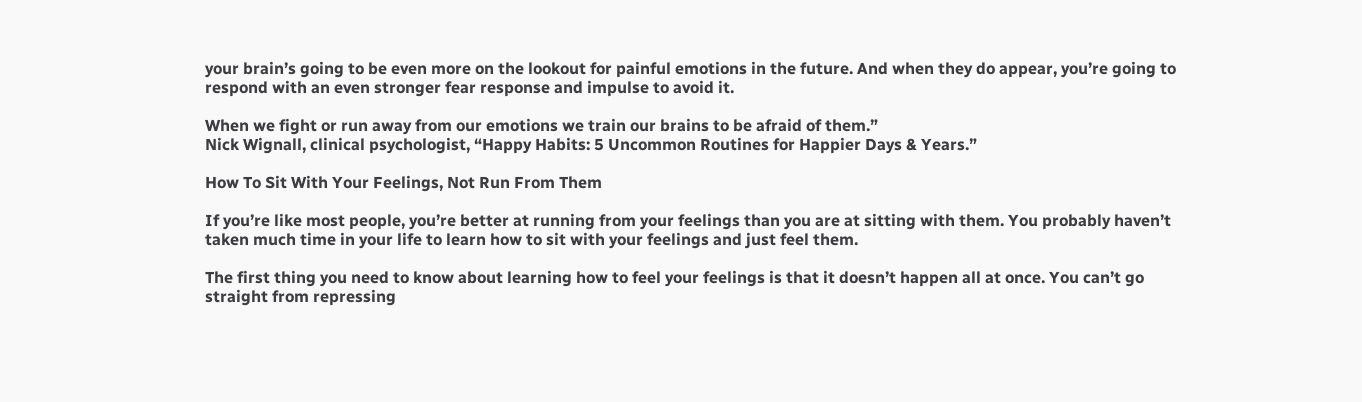your brain’s going to be even more on the lookout for painful emotions in the future. And when they do appear, you’re going to respond with an even stronger fear response and impulse to avoid it.

When we fight or run away from our emotions we train our brains to be afraid of them.”
Nick Wignall, clinical psychologist, “Happy Habits: 5 Uncommon Routines for Happier Days & Years.”

How To Sit With Your Feelings, Not Run From Them

If you’re like most people, you’re better at running from your feelings than you are at sitting with them. You probably haven’t taken much time in your life to learn how to sit with your feelings and just feel them.

The first thing you need to know about learning how to feel your feelings is that it doesn’t happen all at once. You can’t go straight from repressing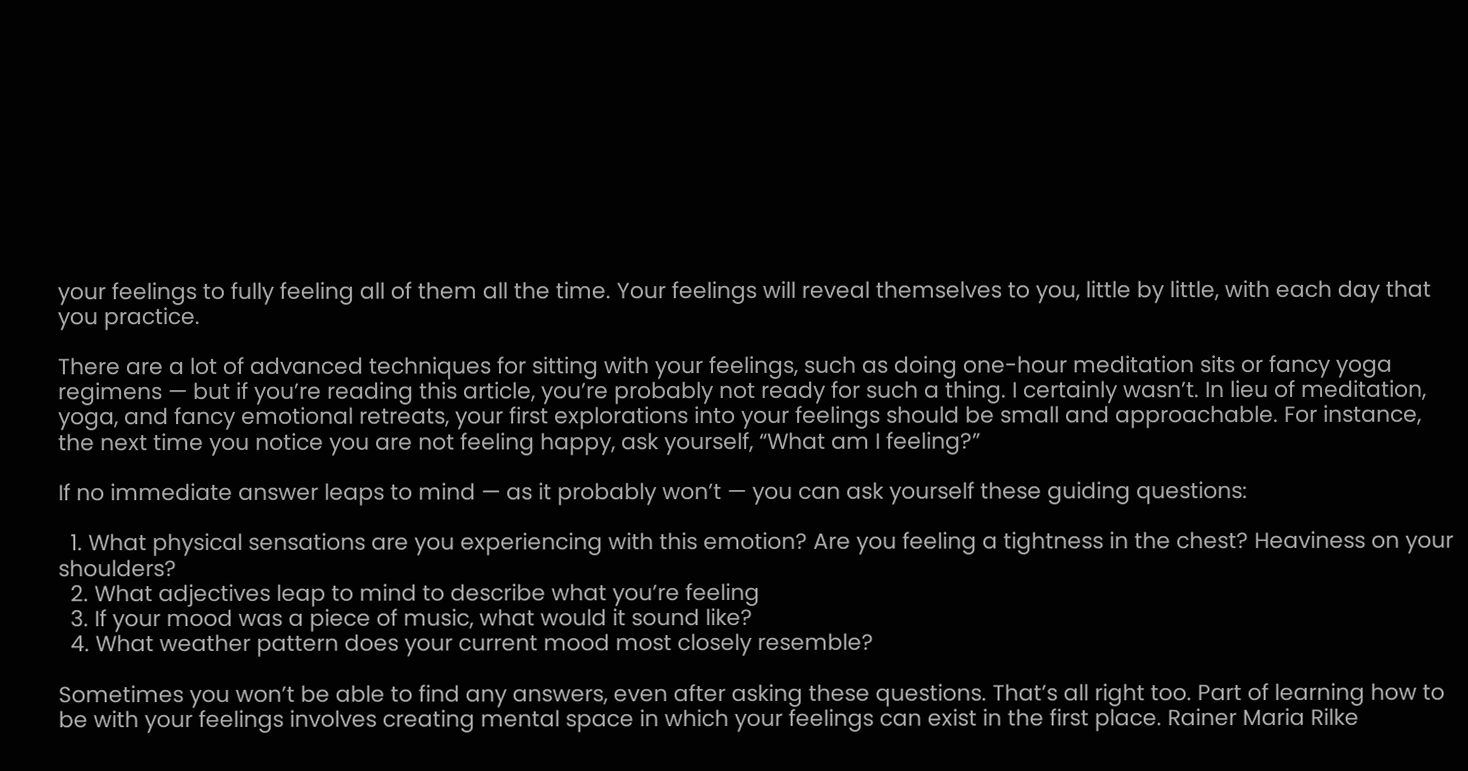your feelings to fully feeling all of them all the time. Your feelings will reveal themselves to you, little by little, with each day that you practice.

There are a lot of advanced techniques for sitting with your feelings, such as doing one-hour meditation sits or fancy yoga regimens — but if you’re reading this article, you’re probably not ready for such a thing. I certainly wasn’t. In lieu of meditation, yoga, and fancy emotional retreats, your first explorations into your feelings should be small and approachable. For instance, the next time you notice you are not feeling happy, ask yourself, “What am I feeling?”

If no immediate answer leaps to mind — as it probably won’t — you can ask yourself these guiding questions:

  1. What physical sensations are you experiencing with this emotion? Are you feeling a tightness in the chest? Heaviness on your shoulders?
  2. What adjectives leap to mind to describe what you’re feeling
  3. If your mood was a piece of music, what would it sound like?
  4. What weather pattern does your current mood most closely resemble?

Sometimes you won’t be able to find any answers, even after asking these questions. That’s all right too. Part of learning how to be with your feelings involves creating mental space in which your feelings can exist in the first place. Rainer Maria Rilke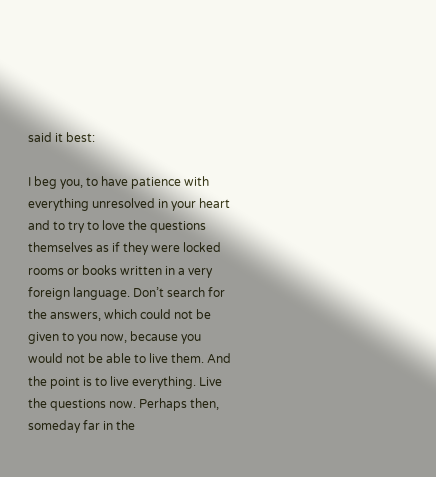said it best:

I beg you, to have patience with everything unresolved in your heart and to try to love the questions themselves as if they were locked rooms or books written in a very foreign language. Don’t search for the answers, which could not be given to you now, because you would not be able to live them. And the point is to live everything. Live the questions now. Perhaps then, someday far in the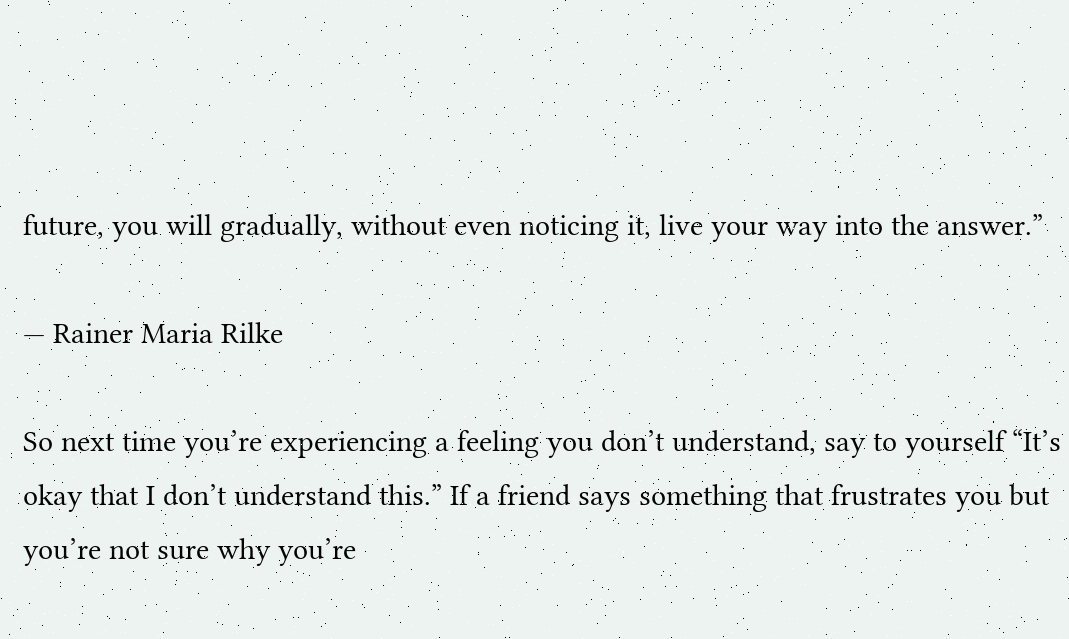future, you will gradually, without even noticing it, live your way into the answer.”

— Rainer Maria Rilke

So next time you’re experiencing a feeling you don’t understand, say to yourself “It’s okay that I don’t understand this.” If a friend says something that frustrates you but you’re not sure why you’re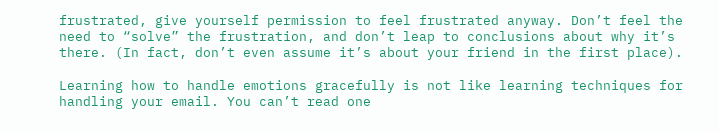frustrated, give yourself permission to feel frustrated anyway. Don’t feel the need to “solve” the frustration, and don’t leap to conclusions about why it’s there. (In fact, don’t even assume it’s about your friend in the first place).

Learning how to handle emotions gracefully is not like learning techniques for handling your email. You can’t read one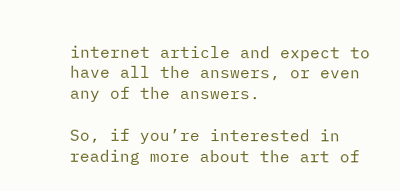internet article and expect to have all the answers, or even any of the answers.

So, if you’re interested in reading more about the art of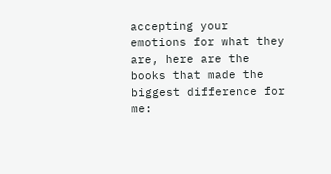accepting your emotions for what they are, here are the books that made the biggest difference for me: